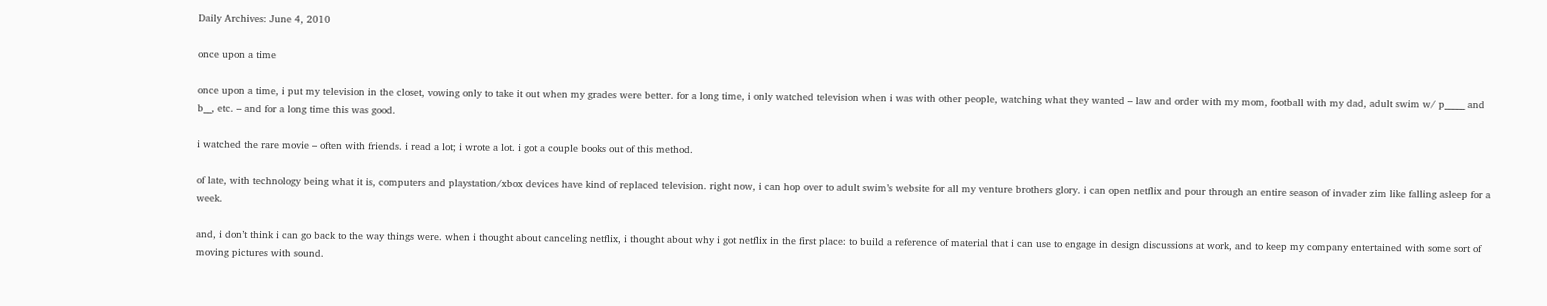Daily Archives: June 4, 2010

once upon a time

once upon a time, i put my television in the closet, vowing only to take it out when my grades were better. for a long time, i only watched television when i was with other people, watching what they wanted – law and order with my mom, football with my dad, adult swim w/ p_____ and b__, etc. – and for a long time this was good.

i watched the rare movie – often with friends. i read a lot; i wrote a lot. i got a couple books out of this method.

of late, with technology being what it is, computers and playstation/xbox devices have kind of replaced television. right now, i can hop over to adult swim’s website for all my venture brothers glory. i can open netflix and pour through an entire season of invader zim like falling asleep for a week.

and, i don’t think i can go back to the way things were. when i thought about canceling netflix, i thought about why i got netflix in the first place: to build a reference of material that i can use to engage in design discussions at work, and to keep my company entertained with some sort of moving pictures with sound.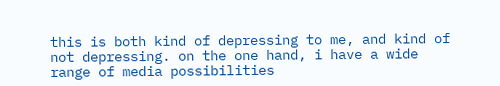this is both kind of depressing to me, and kind of not depressing. on the one hand, i have a wide range of media possibilities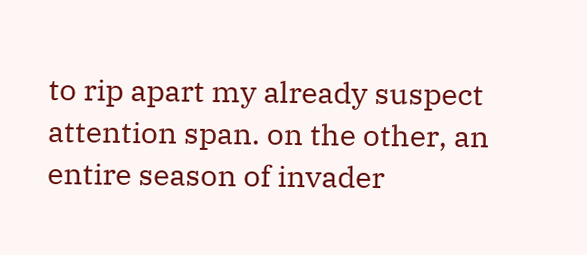to rip apart my already suspect attention span. on the other, an entire season of invader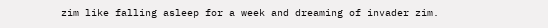zim like falling asleep for a week and dreaming of invader zim.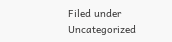Filed under Uncategorized